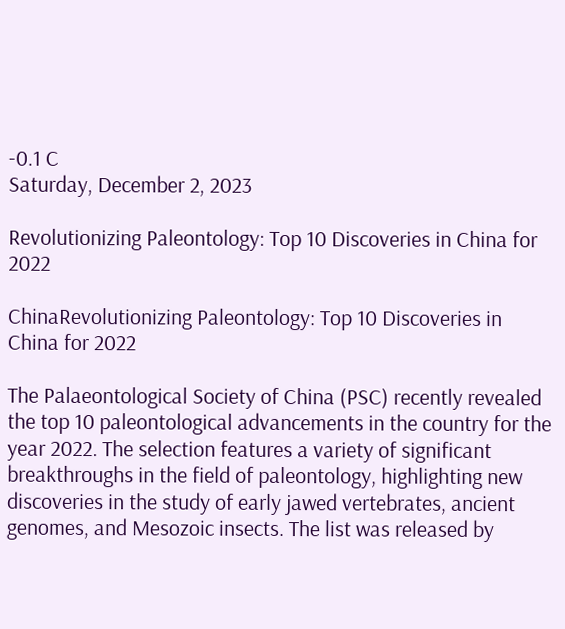-0.1 C
Saturday, December 2, 2023

Revolutionizing Paleontology: Top 10 Discoveries in China for 2022

ChinaRevolutionizing Paleontology: Top 10 Discoveries in China for 2022

The Palaeontological Society of China (PSC) recently revealed the top 10 paleontological advancements in the country for the year 2022. The selection features a variety of significant breakthroughs in the field of paleontology, highlighting new discoveries in the study of early jawed vertebrates, ancient genomes, and Mesozoic insects. The list was released by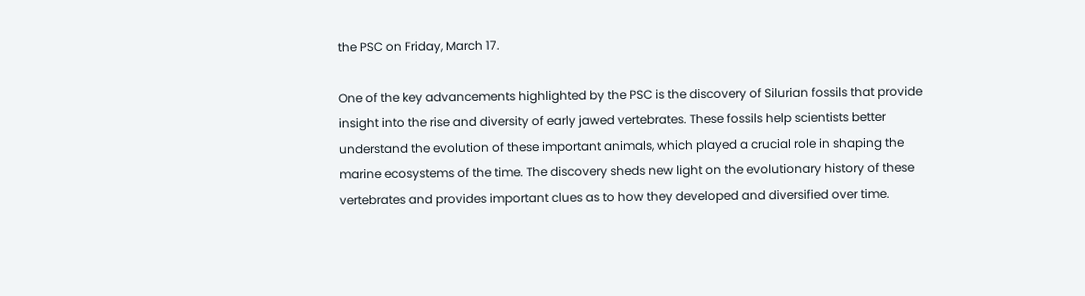the PSC on Friday, March 17.

One of the key advancements highlighted by the PSC is the discovery of Silurian fossils that provide insight into the rise and diversity of early jawed vertebrates. These fossils help scientists better understand the evolution of these important animals, which played a crucial role in shaping the marine ecosystems of the time. The discovery sheds new light on the evolutionary history of these vertebrates and provides important clues as to how they developed and diversified over time.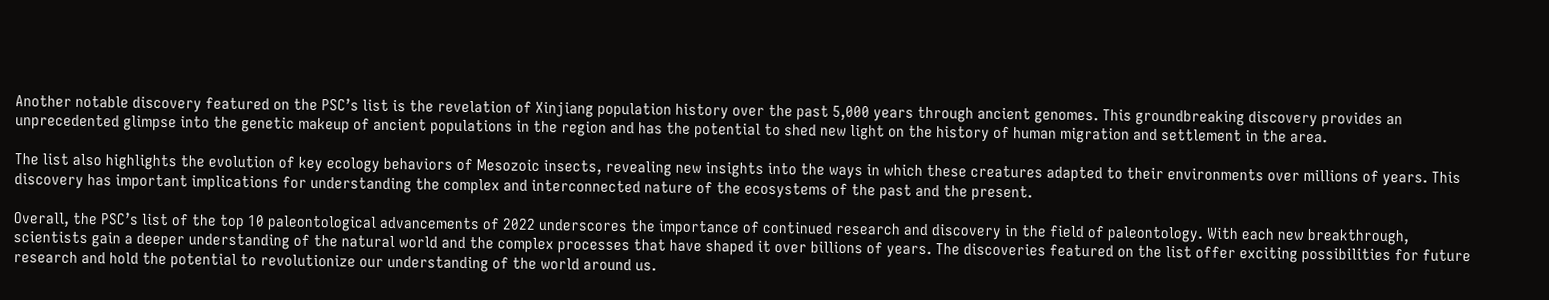Another notable discovery featured on the PSC’s list is the revelation of Xinjiang population history over the past 5,000 years through ancient genomes. This groundbreaking discovery provides an unprecedented glimpse into the genetic makeup of ancient populations in the region and has the potential to shed new light on the history of human migration and settlement in the area.

The list also highlights the evolution of key ecology behaviors of Mesozoic insects, revealing new insights into the ways in which these creatures adapted to their environments over millions of years. This discovery has important implications for understanding the complex and interconnected nature of the ecosystems of the past and the present.

Overall, the PSC’s list of the top 10 paleontological advancements of 2022 underscores the importance of continued research and discovery in the field of paleontology. With each new breakthrough, scientists gain a deeper understanding of the natural world and the complex processes that have shaped it over billions of years. The discoveries featured on the list offer exciting possibilities for future research and hold the potential to revolutionize our understanding of the world around us.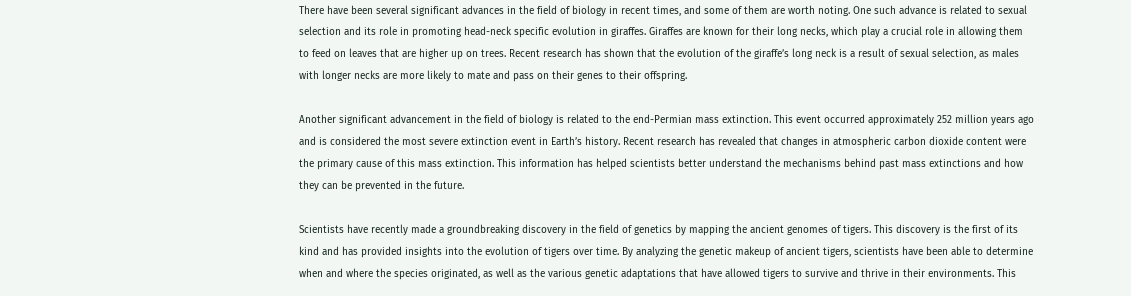There have been several significant advances in the field of biology in recent times, and some of them are worth noting. One such advance is related to sexual selection and its role in promoting head-neck specific evolution in giraffes. Giraffes are known for their long necks, which play a crucial role in allowing them to feed on leaves that are higher up on trees. Recent research has shown that the evolution of the giraffe’s long neck is a result of sexual selection, as males with longer necks are more likely to mate and pass on their genes to their offspring.

Another significant advancement in the field of biology is related to the end-Permian mass extinction. This event occurred approximately 252 million years ago and is considered the most severe extinction event in Earth’s history. Recent research has revealed that changes in atmospheric carbon dioxide content were the primary cause of this mass extinction. This information has helped scientists better understand the mechanisms behind past mass extinctions and how they can be prevented in the future.

Scientists have recently made a groundbreaking discovery in the field of genetics by mapping the ancient genomes of tigers. This discovery is the first of its kind and has provided insights into the evolution of tigers over time. By analyzing the genetic makeup of ancient tigers, scientists have been able to determine when and where the species originated, as well as the various genetic adaptations that have allowed tigers to survive and thrive in their environments. This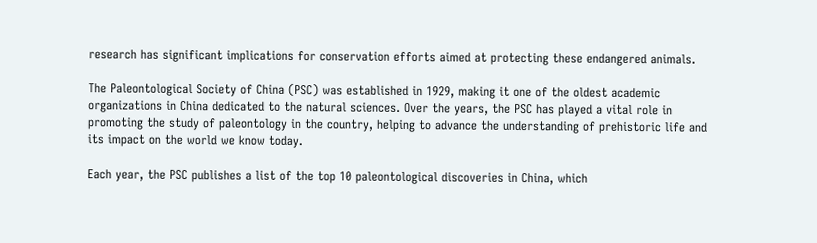research has significant implications for conservation efforts aimed at protecting these endangered animals.

The Paleontological Society of China (PSC) was established in 1929, making it one of the oldest academic organizations in China dedicated to the natural sciences. Over the years, the PSC has played a vital role in promoting the study of paleontology in the country, helping to advance the understanding of prehistoric life and its impact on the world we know today.

Each year, the PSC publishes a list of the top 10 paleontological discoveries in China, which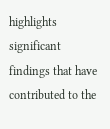highlights significant findings that have contributed to the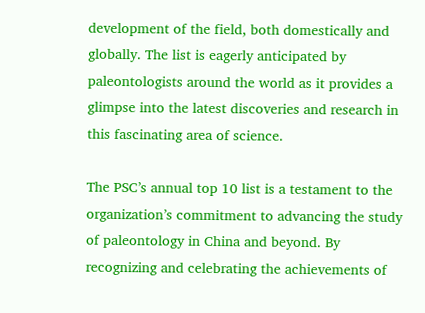development of the field, both domestically and globally. The list is eagerly anticipated by paleontologists around the world as it provides a glimpse into the latest discoveries and research in this fascinating area of science.

The PSC’s annual top 10 list is a testament to the organization’s commitment to advancing the study of paleontology in China and beyond. By recognizing and celebrating the achievements of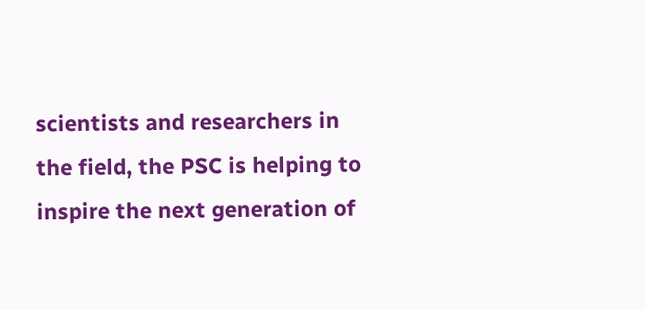scientists and researchers in the field, the PSC is helping to inspire the next generation of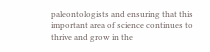paleontologists and ensuring that this important area of science continues to thrive and grow in the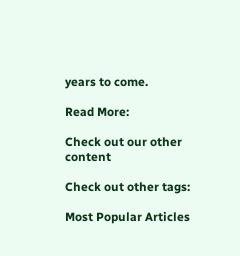years to come.

Read More:

Check out our other content

Check out other tags:

Most Popular Articles